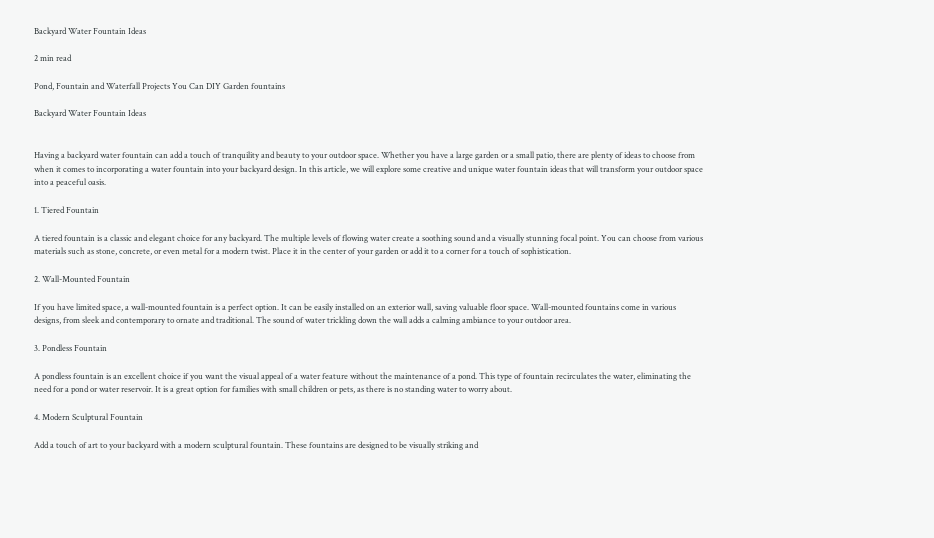Backyard Water Fountain Ideas

2 min read

Pond, Fountain and Waterfall Projects You Can DIY Garden fountains

Backyard Water Fountain Ideas


Having a backyard water fountain can add a touch of tranquility and beauty to your outdoor space. Whether you have a large garden or a small patio, there are plenty of ideas to choose from when it comes to incorporating a water fountain into your backyard design. In this article, we will explore some creative and unique water fountain ideas that will transform your outdoor space into a peaceful oasis.

1. Tiered Fountain

A tiered fountain is a classic and elegant choice for any backyard. The multiple levels of flowing water create a soothing sound and a visually stunning focal point. You can choose from various materials such as stone, concrete, or even metal for a modern twist. Place it in the center of your garden or add it to a corner for a touch of sophistication.

2. Wall-Mounted Fountain

If you have limited space, a wall-mounted fountain is a perfect option. It can be easily installed on an exterior wall, saving valuable floor space. Wall-mounted fountains come in various designs, from sleek and contemporary to ornate and traditional. The sound of water trickling down the wall adds a calming ambiance to your outdoor area.

3. Pondless Fountain

A pondless fountain is an excellent choice if you want the visual appeal of a water feature without the maintenance of a pond. This type of fountain recirculates the water, eliminating the need for a pond or water reservoir. It is a great option for families with small children or pets, as there is no standing water to worry about.

4. Modern Sculptural Fountain

Add a touch of art to your backyard with a modern sculptural fountain. These fountains are designed to be visually striking and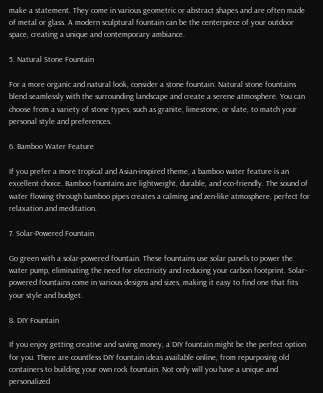make a statement. They come in various geometric or abstract shapes and are often made of metal or glass. A modern sculptural fountain can be the centerpiece of your outdoor space, creating a unique and contemporary ambiance.

5. Natural Stone Fountain

For a more organic and natural look, consider a stone fountain. Natural stone fountains blend seamlessly with the surrounding landscape and create a serene atmosphere. You can choose from a variety of stone types, such as granite, limestone, or slate, to match your personal style and preferences.

6. Bamboo Water Feature

If you prefer a more tropical and Asian-inspired theme, a bamboo water feature is an excellent choice. Bamboo fountains are lightweight, durable, and eco-friendly. The sound of water flowing through bamboo pipes creates a calming and zen-like atmosphere, perfect for relaxation and meditation.

7. Solar-Powered Fountain

Go green with a solar-powered fountain. These fountains use solar panels to power the water pump, eliminating the need for electricity and reducing your carbon footprint. Solar-powered fountains come in various designs and sizes, making it easy to find one that fits your style and budget.

8. DIY Fountain

If you enjoy getting creative and saving money, a DIY fountain might be the perfect option for you. There are countless DIY fountain ideas available online, from repurposing old containers to building your own rock fountain. Not only will you have a unique and personalized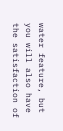water feature, but you will also have the satisfaction of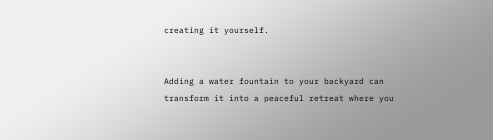creating it yourself.


Adding a water fountain to your backyard can transform it into a peaceful retreat where you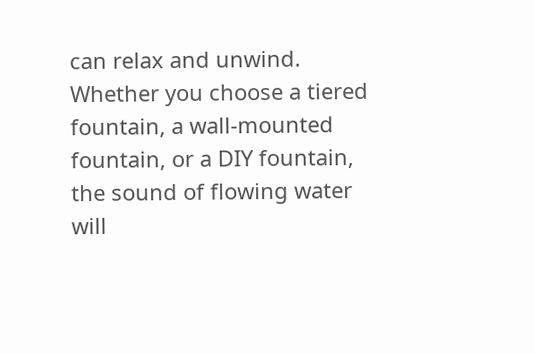can relax and unwind. Whether you choose a tiered fountain, a wall-mounted fountain, or a DIY fountain, the sound of flowing water will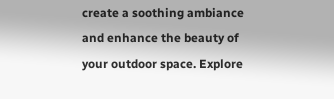create a soothing ambiance and enhance the beauty of your outdoor space. Explore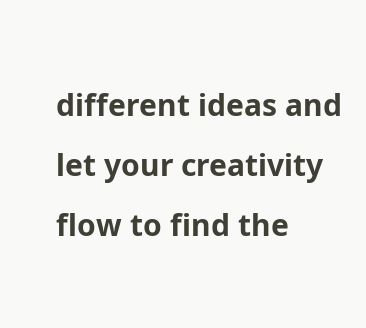different ideas and let your creativity flow to find the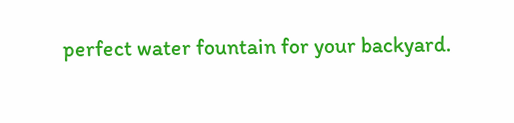perfect water fountain for your backyard.